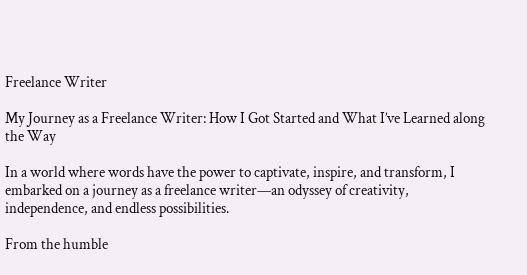Freelance Writer

My Journey as a Freelance Writer: How I Got Started and What I’ve Learned along the Way

In a world where words have the power to captivate, inspire, and transform, I embarked on a journey as a freelance writer—an odyssey of creativity, independence, and endless possibilities.

From the humble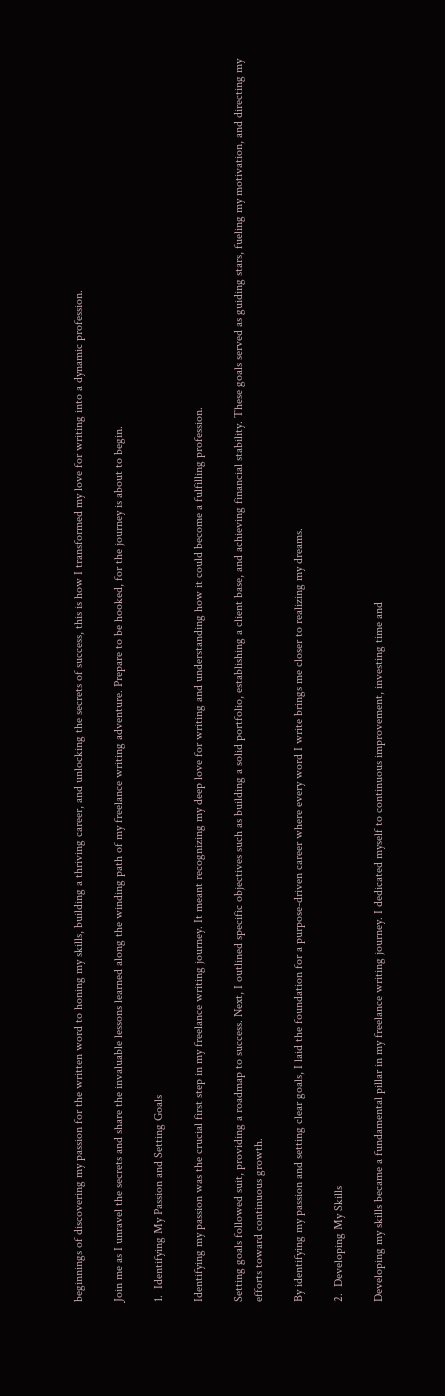beginnings of discovering my passion for the written word to honing my skills, building a thriving career, and unlocking the secrets of success, this is how I transformed my love for writing into a dynamic profession.

Join me as I unravel the secrets and share the invaluable lessons learned along the winding path of my freelance writing adventure. Prepare to be hooked, for the journey is about to begin.

1.  Identifying My Passion and Setting Goals

Identifying my passion was the crucial first step in my freelance writing journey. It meant recognizing my deep love for writing and understanding how it could become a fulfilling profession.

Setting goals followed suit, providing a roadmap to success. Next, I outlined specific objectives such as building a solid portfolio, establishing a client base, and achieving financial stability. These goals served as guiding stars, fueling my motivation, and directing my efforts toward continuous growth.

By identifying my passion and setting clear goals, I laid the foundation for a purpose-driven career where every word I write brings me closer to realizing my dreams.

2.  Developing My Skills

Developing my skills became a fundamental pillar in my freelance writing journey. I dedicated myself to continuous improvement, investing time and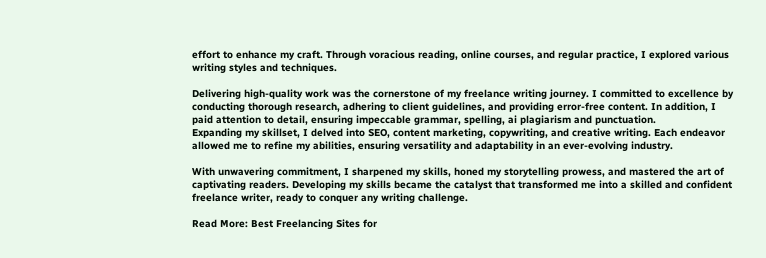effort to enhance my craft. Through voracious reading, online courses, and regular practice, I explored various writing styles and techniques.

Delivering high-quality work was the cornerstone of my freelance writing journey. I committed to excellence by conducting thorough research, adhering to client guidelines, and providing error-free content. In addition, I paid attention to detail, ensuring impeccable grammar, spelling, ai plagiarism and punctuation.
Expanding my skillset, I delved into SEO, content marketing, copywriting, and creative writing. Each endeavor allowed me to refine my abilities, ensuring versatility and adaptability in an ever-evolving industry.

With unwavering commitment, I sharpened my skills, honed my storytelling prowess, and mastered the art of captivating readers. Developing my skills became the catalyst that transformed me into a skilled and confident freelance writer, ready to conquer any writing challenge.

Read More: Best Freelancing Sites for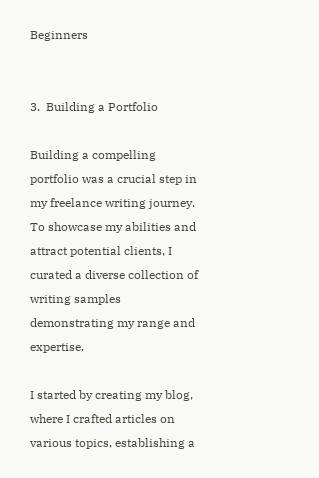Beginners


3.  Building a Portfolio

Building a compelling portfolio was a crucial step in my freelance writing journey. To showcase my abilities and attract potential clients, I curated a diverse collection of writing samples demonstrating my range and expertise.

I started by creating my blog, where I crafted articles on various topics, establishing a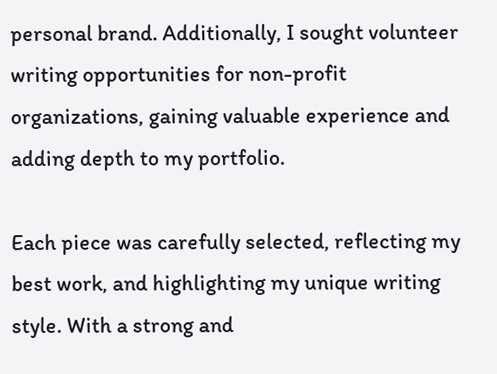personal brand. Additionally, I sought volunteer writing opportunities for non-profit organizations, gaining valuable experience and adding depth to my portfolio.

Each piece was carefully selected, reflecting my best work, and highlighting my unique writing style. With a strong and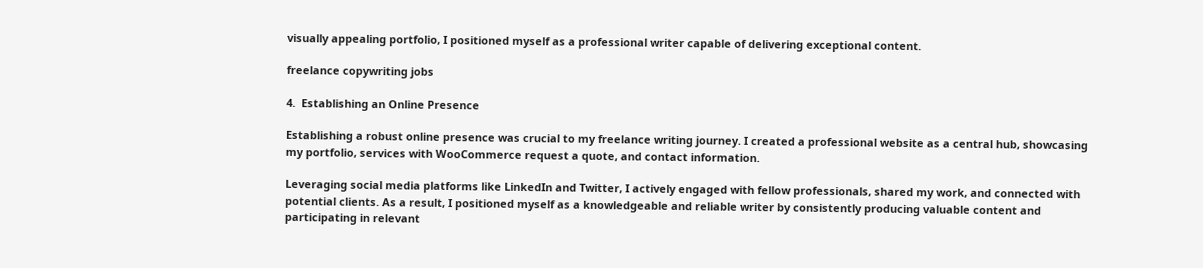visually appealing portfolio, I positioned myself as a professional writer capable of delivering exceptional content.

freelance copywriting jobs

4.  Establishing an Online Presence

Establishing a robust online presence was crucial to my freelance writing journey. I created a professional website as a central hub, showcasing my portfolio, services with WooCommerce request a quote, and contact information.

Leveraging social media platforms like LinkedIn and Twitter, I actively engaged with fellow professionals, shared my work, and connected with potential clients. As a result, I positioned myself as a knowledgeable and reliable writer by consistently producing valuable content and participating in relevant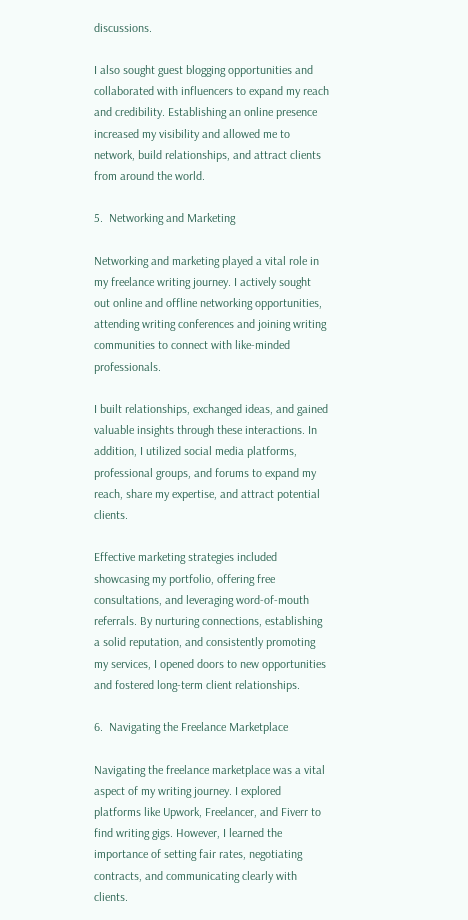discussions.

I also sought guest blogging opportunities and collaborated with influencers to expand my reach and credibility. Establishing an online presence increased my visibility and allowed me to network, build relationships, and attract clients from around the world.

5.  Networking and Marketing

Networking and marketing played a vital role in my freelance writing journey. I actively sought out online and offline networking opportunities, attending writing conferences and joining writing communities to connect with like-minded professionals.

I built relationships, exchanged ideas, and gained valuable insights through these interactions. In addition, I utilized social media platforms, professional groups, and forums to expand my reach, share my expertise, and attract potential clients.

Effective marketing strategies included showcasing my portfolio, offering free consultations, and leveraging word-of-mouth referrals. By nurturing connections, establishing a solid reputation, and consistently promoting my services, I opened doors to new opportunities and fostered long-term client relationships.

6.  Navigating the Freelance Marketplace

Navigating the freelance marketplace was a vital aspect of my writing journey. I explored platforms like Upwork, Freelancer, and Fiverr to find writing gigs. However, I learned the importance of setting fair rates, negotiating contracts, and communicating clearly with clients.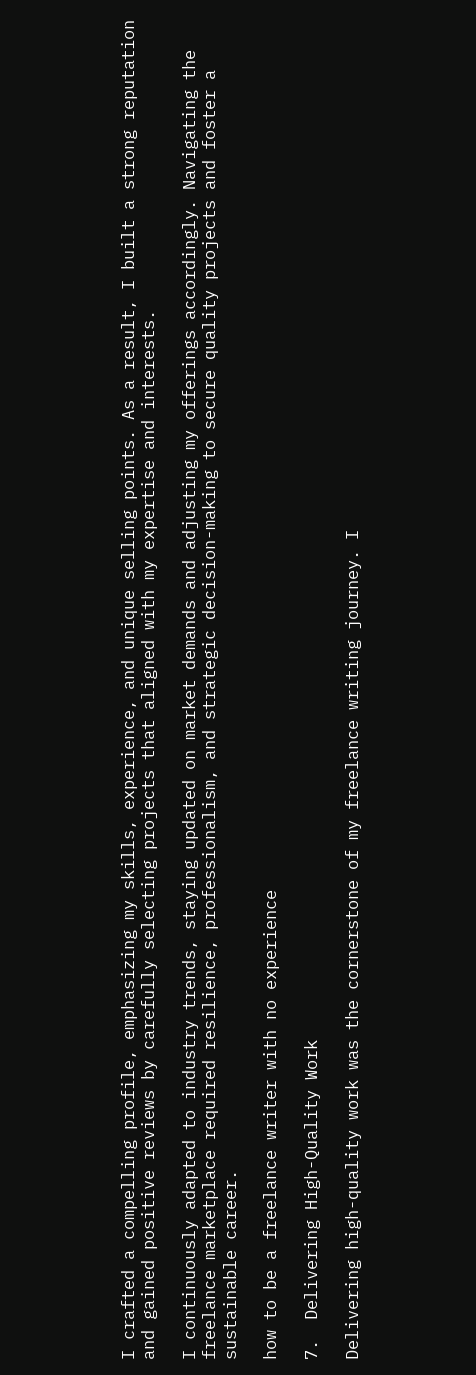I crafted a compelling profile, emphasizing my skills, experience, and unique selling points. As a result, I built a strong reputation and gained positive reviews by carefully selecting projects that aligned with my expertise and interests.

I continuously adapted to industry trends, staying updated on market demands and adjusting my offerings accordingly. Navigating the freelance marketplace required resilience, professionalism, and strategic decision-making to secure quality projects and foster a sustainable career.

how to be a freelance writer with no experience

7.  Delivering High-Quality Work

Delivering high-quality work was the cornerstone of my freelance writing journey. I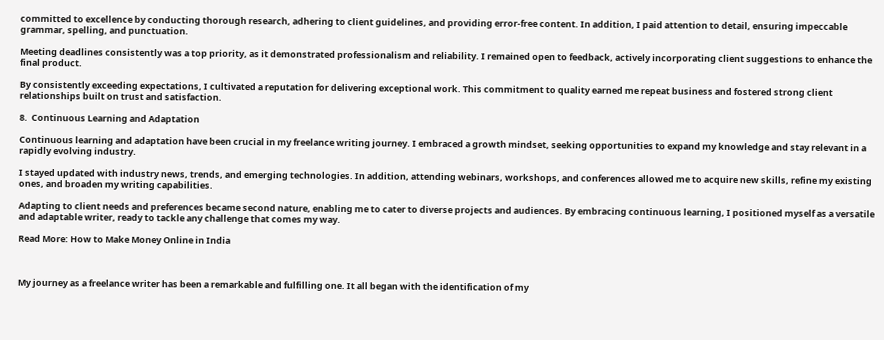committed to excellence by conducting thorough research, adhering to client guidelines, and providing error-free content. In addition, I paid attention to detail, ensuring impeccable grammar, spelling, and punctuation.

Meeting deadlines consistently was a top priority, as it demonstrated professionalism and reliability. I remained open to feedback, actively incorporating client suggestions to enhance the final product.

By consistently exceeding expectations, I cultivated a reputation for delivering exceptional work. This commitment to quality earned me repeat business and fostered strong client relationships built on trust and satisfaction.

8.  Continuous Learning and Adaptation

Continuous learning and adaptation have been crucial in my freelance writing journey. I embraced a growth mindset, seeking opportunities to expand my knowledge and stay relevant in a rapidly evolving industry.

I stayed updated with industry news, trends, and emerging technologies. In addition, attending webinars, workshops, and conferences allowed me to acquire new skills, refine my existing ones, and broaden my writing capabilities.

Adapting to client needs and preferences became second nature, enabling me to cater to diverse projects and audiences. By embracing continuous learning, I positioned myself as a versatile and adaptable writer, ready to tackle any challenge that comes my way.

Read More: How to Make Money Online in India



My journey as a freelance writer has been a remarkable and fulfilling one. It all began with the identification of my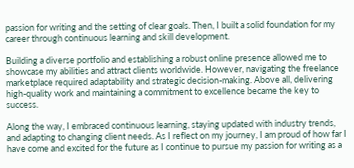passion for writing and the setting of clear goals. Then, I built a solid foundation for my career through continuous learning and skill development.

Building a diverse portfolio and establishing a robust online presence allowed me to showcase my abilities and attract clients worldwide. However, navigating the freelance marketplace required adaptability and strategic decision-making. Above all, delivering high-quality work and maintaining a commitment to excellence became the key to success.

Along the way, I embraced continuous learning, staying updated with industry trends, and adapting to changing client needs. As I reflect on my journey, I am proud of how far I have come and excited for the future as I continue to pursue my passion for writing as a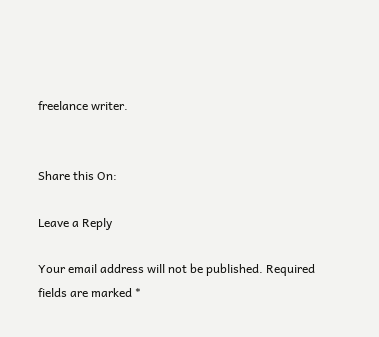freelance writer.


Share this On:

Leave a Reply

Your email address will not be published. Required fields are marked *